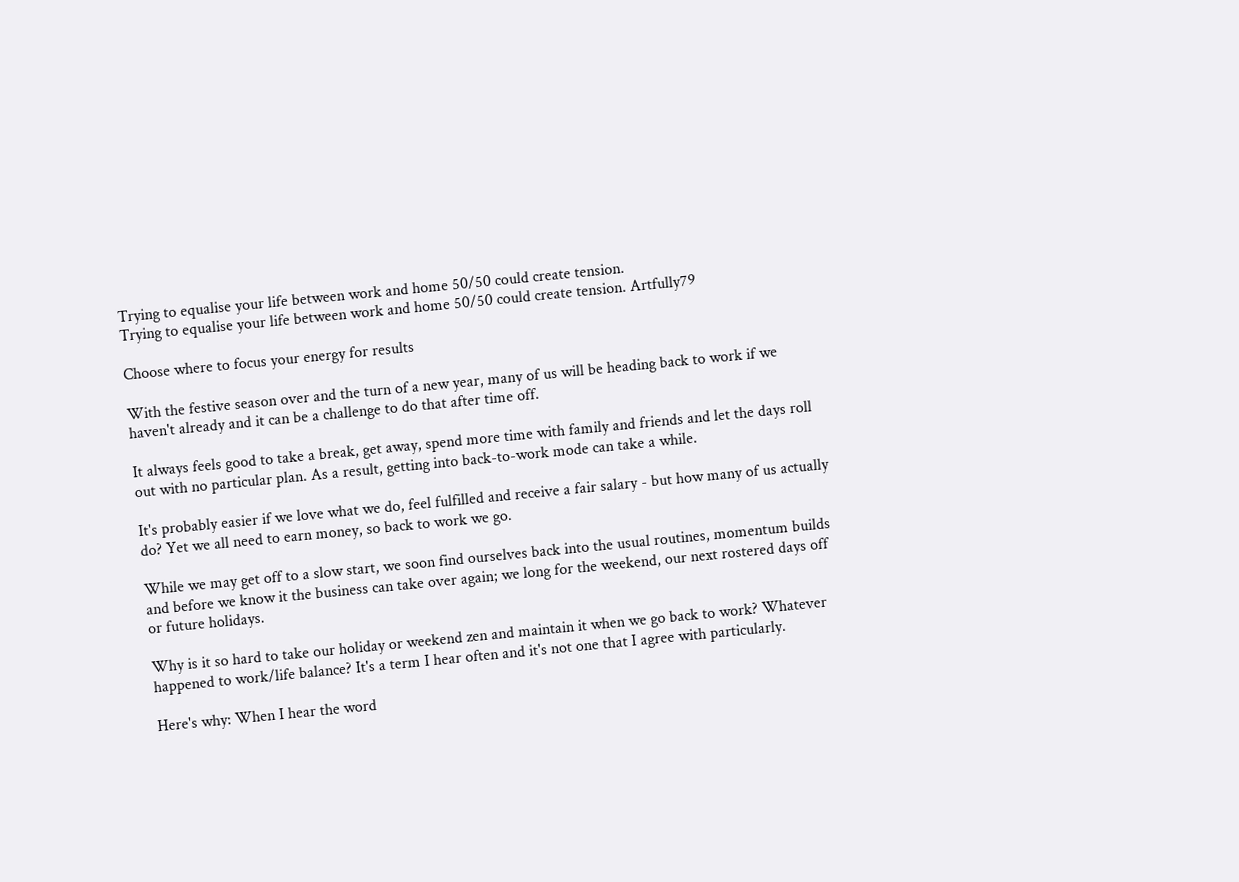Trying to equalise your life between work and home 50/50 could create tension.
Trying to equalise your life between work and home 50/50 could create tension. Artfully79

Choose where to focus your energy for results

With the festive season over and the turn of a new year, many of us will be heading back to work if we haven't already and it can be a challenge to do that after time off.

It always feels good to take a break, get away, spend more time with family and friends and let the days roll out with no particular plan. As a result, getting into back-to-work mode can take a while.

It's probably easier if we love what we do, feel fulfilled and receive a fair salary - but how many of us actually do? Yet we all need to earn money, so back to work we go.

While we may get off to a slow start, we soon find ourselves back into the usual routines, momentum builds and before we know it the business can take over again; we long for the weekend, our next rostered days off or future holidays.

Why is it so hard to take our holiday or weekend zen and maintain it when we go back to work? Whatever happened to work/life balance? It's a term I hear often and it's not one that I agree with particularly.

Here's why: When I hear the word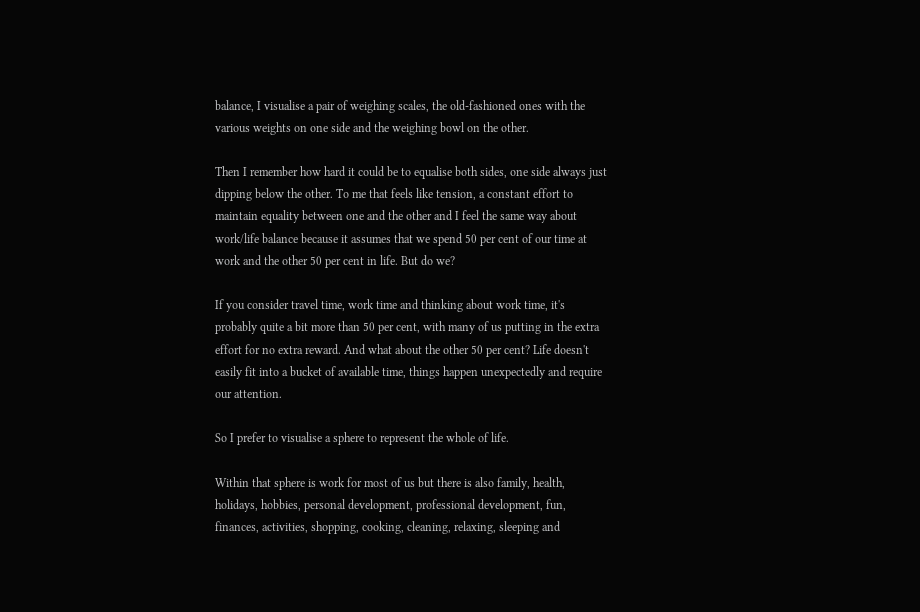balance, I visualise a pair of weighing scales, the old-fashioned ones with the various weights on one side and the weighing bowl on the other.

Then I remember how hard it could be to equalise both sides, one side always just dipping below the other. To me that feels like tension, a constant effort to maintain equality between one and the other and I feel the same way about work/life balance because it assumes that we spend 50 per cent of our time at work and the other 50 per cent in life. But do we?

If you consider travel time, work time and thinking about work time, it's probably quite a bit more than 50 per cent, with many of us putting in the extra effort for no extra reward. And what about the other 50 per cent? Life doesn't easily fit into a bucket of available time, things happen unexpectedly and require our attention.

So I prefer to visualise a sphere to represent the whole of life.

Within that sphere is work for most of us but there is also family, health, holidays, hobbies, personal development, professional development, fun, finances, activities, shopping, cooking, cleaning, relaxing, sleeping and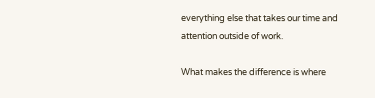everything else that takes our time and attention outside of work.

What makes the difference is where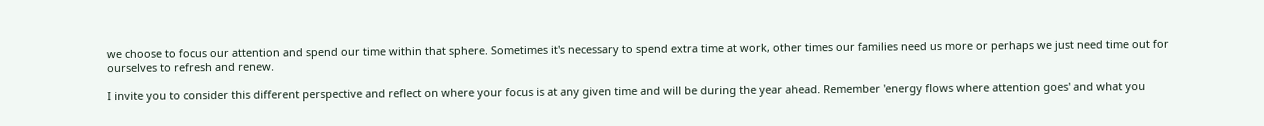we choose to focus our attention and spend our time within that sphere. Sometimes it's necessary to spend extra time at work, other times our families need us more or perhaps we just need time out for ourselves to refresh and renew.

I invite you to consider this different perspective and reflect on where your focus is at any given time and will be during the year ahead. Remember 'energy flows where attention goes' and what you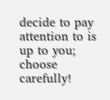decide to pay attention to is up to you; choose carefully!